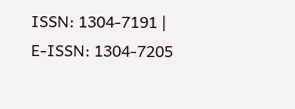ISSN: 1304-7191 | E-ISSN: 1304-7205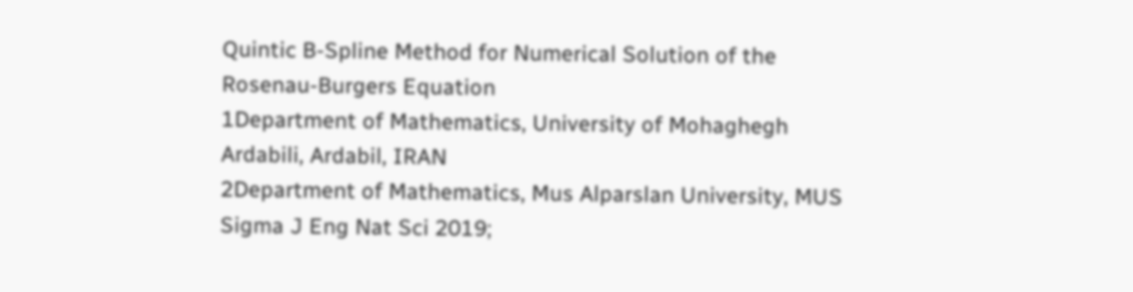Quintic B-Spline Method for Numerical Solution of the Rosenau-Burgers Equation
1Department of Mathematics, University of Mohaghegh Ardabili, Ardabil, IRAN
2Department of Mathematics, Mus Alparslan University, MUS
Sigma J Eng Nat Sci 2019;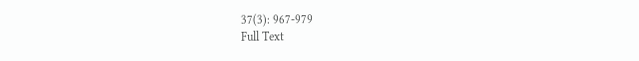37(3): 967-979
Full Text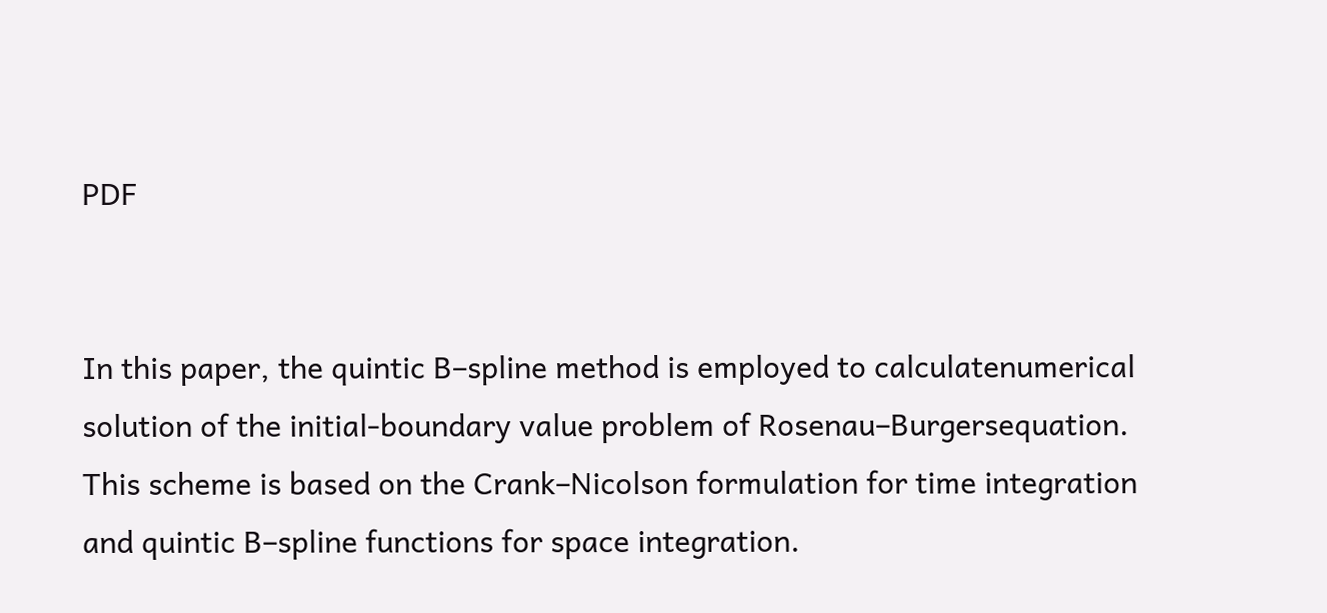PDF


In this paper, the quintic B–spline method is employed to calculatenumerical solution of the initial-boundary value problem of Rosenau–Burgersequation. This scheme is based on the Crank–Nicolson formulation for time integration and quintic B–spline functions for space integration.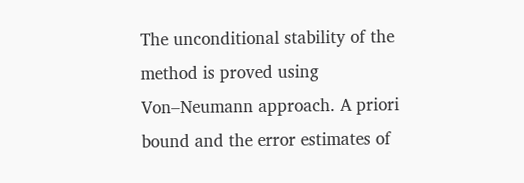The unconditional stability of the method is proved using Von–Neumann approach. A priori bound and the error estimates of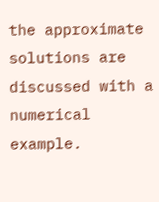the approximate solutions are discussed with a numerical example.